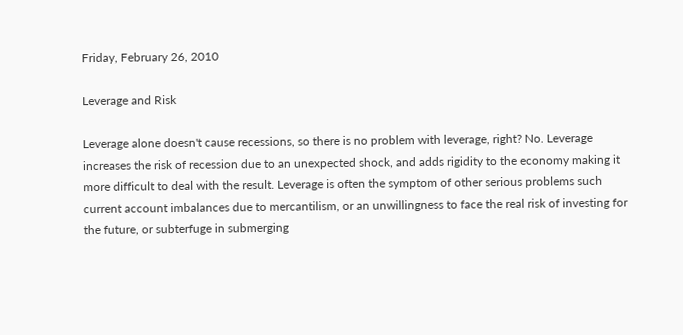Friday, February 26, 2010

Leverage and Risk

Leverage alone doesn't cause recessions, so there is no problem with leverage, right? No. Leverage increases the risk of recession due to an unexpected shock, and adds rigidity to the economy making it more difficult to deal with the result. Leverage is often the symptom of other serious problems such current account imbalances due to mercantilism, or an unwillingness to face the real risk of investing for the future, or subterfuge in submerging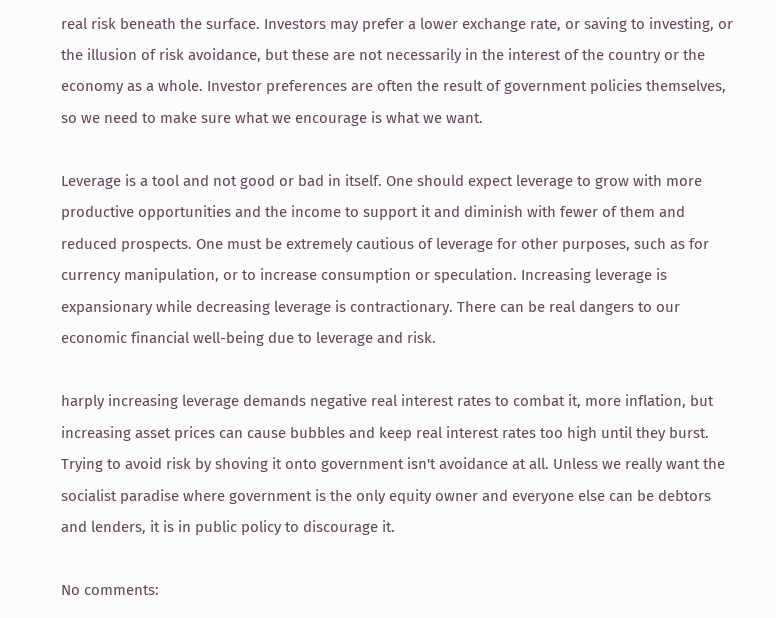real risk beneath the surface. Investors may prefer a lower exchange rate, or saving to investing, or the illusion of risk avoidance, but these are not necessarily in the interest of the country or the economy as a whole. Investor preferences are often the result of government policies themselves, so we need to make sure what we encourage is what we want.

Leverage is a tool and not good or bad in itself. One should expect leverage to grow with more productive opportunities and the income to support it and diminish with fewer of them and reduced prospects. One must be extremely cautious of leverage for other purposes, such as for currency manipulation, or to increase consumption or speculation. Increasing leverage is expansionary while decreasing leverage is contractionary. There can be real dangers to our economic financial well-being due to leverage and risk.

harply increasing leverage demands negative real interest rates to combat it, more inflation, but increasing asset prices can cause bubbles and keep real interest rates too high until they burst. Trying to avoid risk by shoving it onto government isn't avoidance at all. Unless we really want the socialist paradise where government is the only equity owner and everyone else can be debtors and lenders, it is in public policy to discourage it.

No comments: